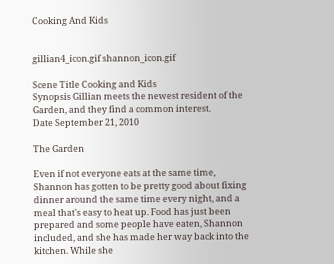Cooking And Kids


gillian4_icon.gif shannon_icon.gif

Scene Title Cooking and Kids
Synopsis Gillian meets the newest resident of the Garden, and they find a common interest.
Date September 21, 2010

The Garden

Even if not everyone eats at the same time, Shannon has gotten to be pretty good about fixing dinner around the same time every night, and a meal that's easy to heat up. Food has just been prepared and some people have eaten, Shannon included, and she has made her way back into the kitchen. While she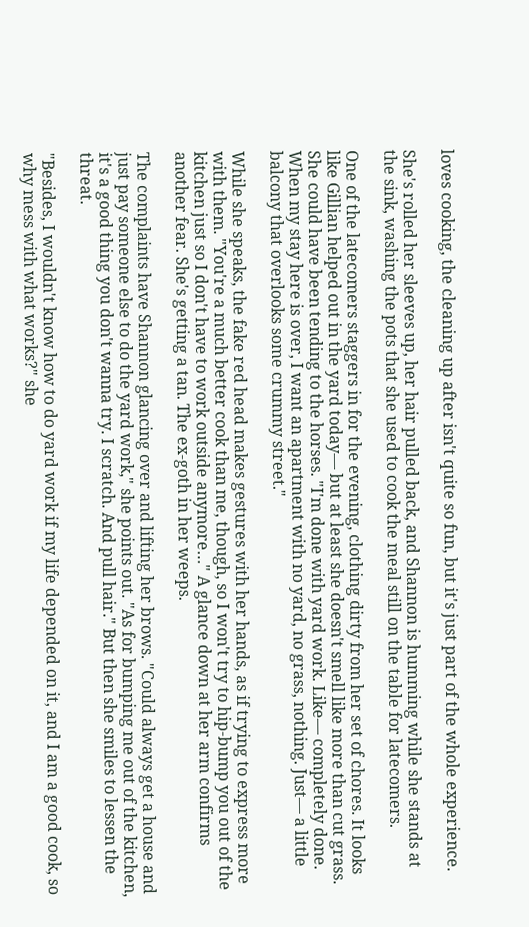loves cooking, the cleaning up after isn't quite so fun, but it's just part of the whole experience.

She's rolled her sleeves up, her hair pulled back, and Shannon is humming while she stands at the sink, washing the pots that she used to cook the meal still on the table for latecomers.

One of the latecomers staggers in for the evening, clothing dirty from her set of chores. It looks like Gillian helped out in the yard today— but at least she doesn't smell like more than cut grass. She could have been tending to the horses. "I'm done with yard work. Like— completely done. When my stay here is over, I want an apartment with no yard, no grass, nothing. Just— a little balcony that overlooks some crummy street."

While she speaks, the fake red head makes gestures with her hands, as if trying to express more with them. "You're a much better cook than me, though, so I won't try to hip-bump you out of the kitchen just so I don't have to work outside anymore…" A glance down at her arm confirms another fear. She's getting a tan. The ex-goth in her weeps.

The complaints have Shannon glancing over and lifting her brows. "Could always get a house and just pay someone else to do the yard work," she points out. "As for bumping me out of the kitchen, it's a good thing you don't wanna try. I scratch. And pull hair." But then she smiles to lessen the threat.

"Besides, I wouldn't know how to do yard work if my life depended on it, and I am a good cook, so why mess with what works?" she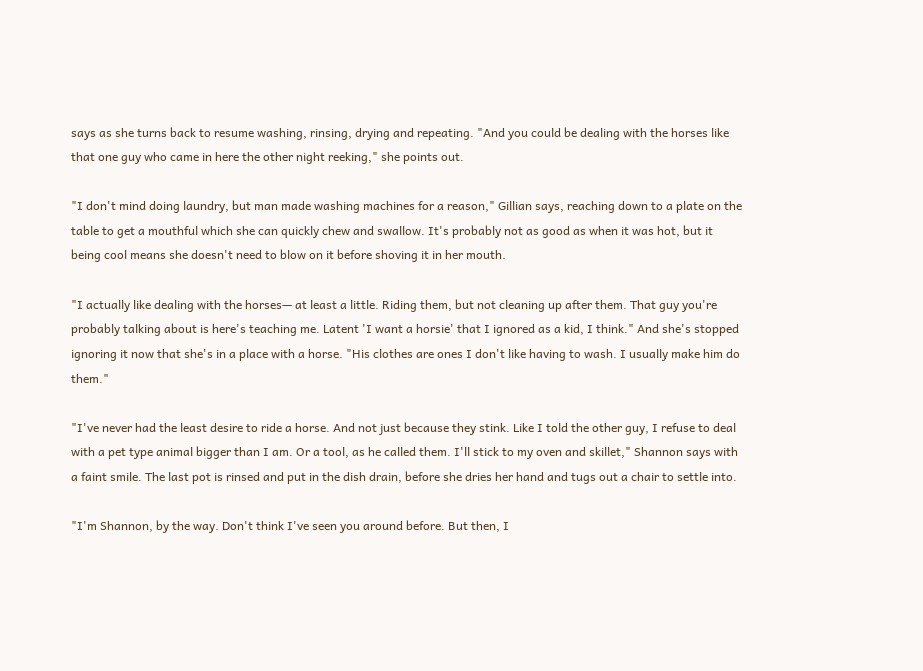says as she turns back to resume washing, rinsing, drying and repeating. "And you could be dealing with the horses like that one guy who came in here the other night reeking," she points out.

"I don't mind doing laundry, but man made washing machines for a reason," Gillian says, reaching down to a plate on the table to get a mouthful which she can quickly chew and swallow. It's probably not as good as when it was hot, but it being cool means she doesn't need to blow on it before shoving it in her mouth.

"I actually like dealing with the horses— at least a little. Riding them, but not cleaning up after them. That guy you're probably talking about is here's teaching me. Latent 'I want a horsie' that I ignored as a kid, I think." And she's stopped ignoring it now that she's in a place with a horse. "His clothes are ones I don't like having to wash. I usually make him do them."

"I've never had the least desire to ride a horse. And not just because they stink. Like I told the other guy, I refuse to deal with a pet type animal bigger than I am. Or a tool, as he called them. I'll stick to my oven and skillet," Shannon says with a faint smile. The last pot is rinsed and put in the dish drain, before she dries her hand and tugs out a chair to settle into.

"I'm Shannon, by the way. Don't think I've seen you around before. But then, I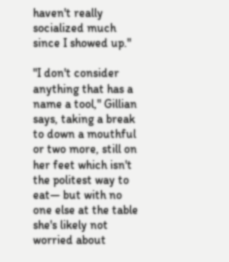haven't really socialized much since I showed up."

"I don't consider anything that has a name a tool," Gillian says, taking a break to down a mouthful or two more, still on her feet which isn't the politest way to eat— but with no one else at the table she's likely not worried about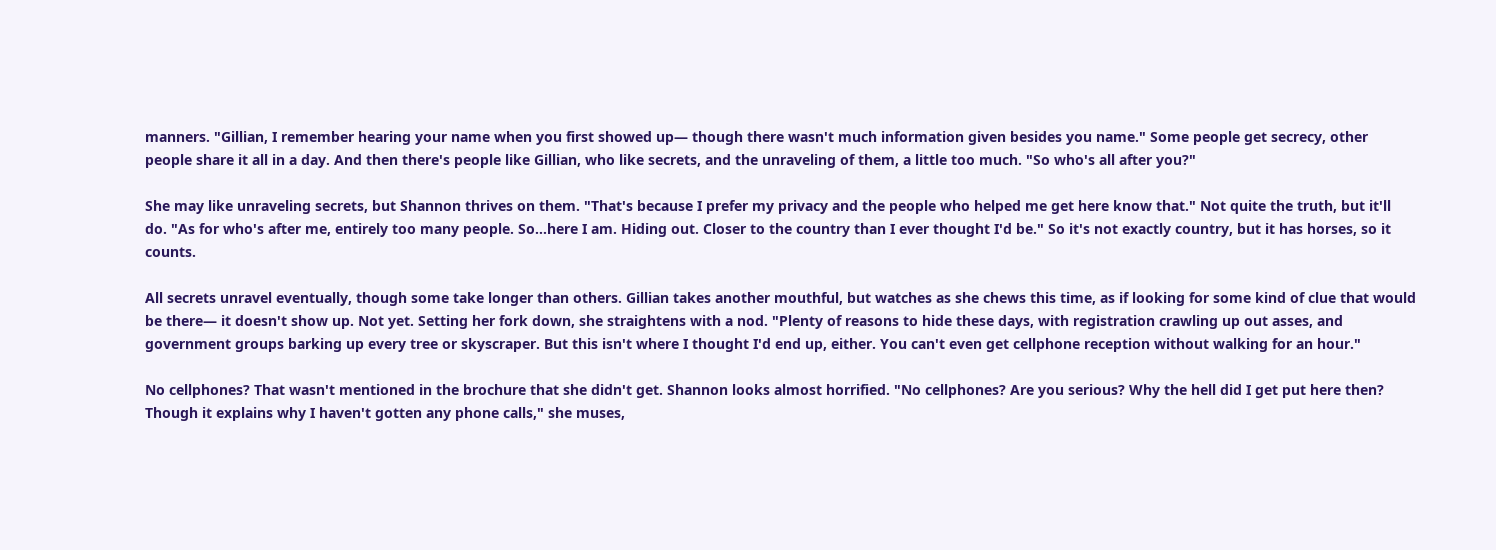manners. "Gillian, I remember hearing your name when you first showed up— though there wasn't much information given besides you name." Some people get secrecy, other people share it all in a day. And then there's people like Gillian, who like secrets, and the unraveling of them, a little too much. "So who's all after you?"

She may like unraveling secrets, but Shannon thrives on them. "That's because I prefer my privacy and the people who helped me get here know that." Not quite the truth, but it'll do. "As for who's after me, entirely too many people. So…here I am. Hiding out. Closer to the country than I ever thought I'd be." So it's not exactly country, but it has horses, so it counts.

All secrets unravel eventually, though some take longer than others. Gillian takes another mouthful, but watches as she chews this time, as if looking for some kind of clue that would be there— it doesn't show up. Not yet. Setting her fork down, she straightens with a nod. "Plenty of reasons to hide these days, with registration crawling up out asses, and government groups barking up every tree or skyscraper. But this isn't where I thought I'd end up, either. You can't even get cellphone reception without walking for an hour."

No cellphones? That wasn't mentioned in the brochure that she didn't get. Shannon looks almost horrified. "No cellphones? Are you serious? Why the hell did I get put here then? Though it explains why I haven't gotten any phone calls," she muses,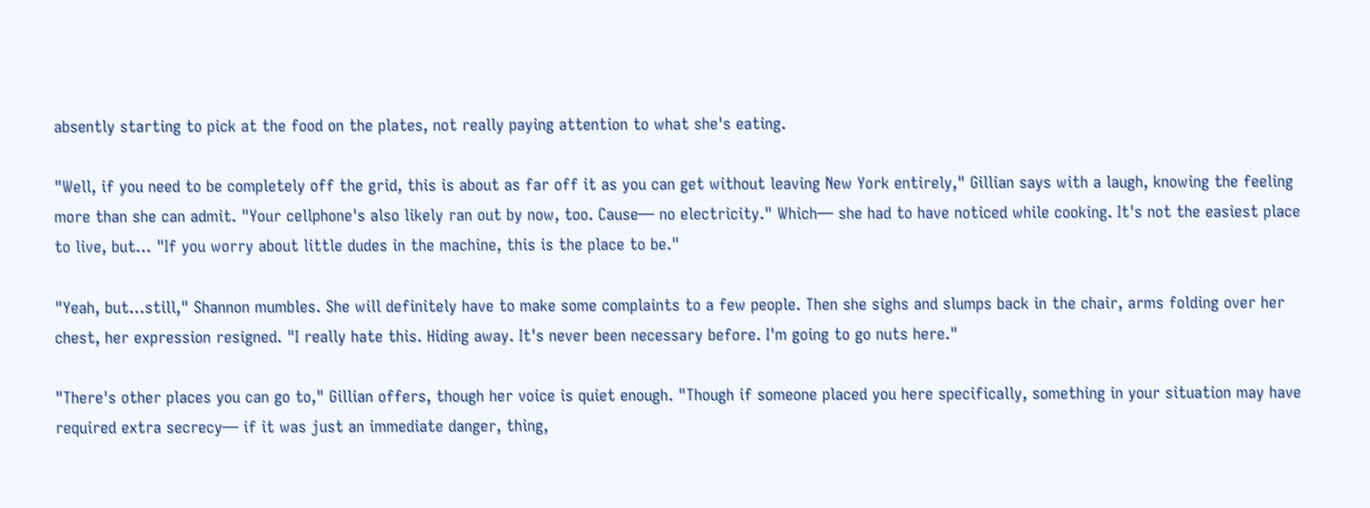absently starting to pick at the food on the plates, not really paying attention to what she's eating.

"Well, if you need to be completely off the grid, this is about as far off it as you can get without leaving New York entirely," Gillian says with a laugh, knowing the feeling more than she can admit. "Your cellphone's also likely ran out by now, too. Cause— no electricity." Which— she had to have noticed while cooking. It's not the easiest place to live, but… "If you worry about little dudes in the machine, this is the place to be."

"Yeah, but…still," Shannon mumbles. She will definitely have to make some complaints to a few people. Then she sighs and slumps back in the chair, arms folding over her chest, her expression resigned. "I really hate this. Hiding away. It's never been necessary before. I'm going to go nuts here."

"There's other places you can go to," Gillian offers, though her voice is quiet enough. "Though if someone placed you here specifically, something in your situation may have required extra secrecy— if it was just an immediate danger, thing,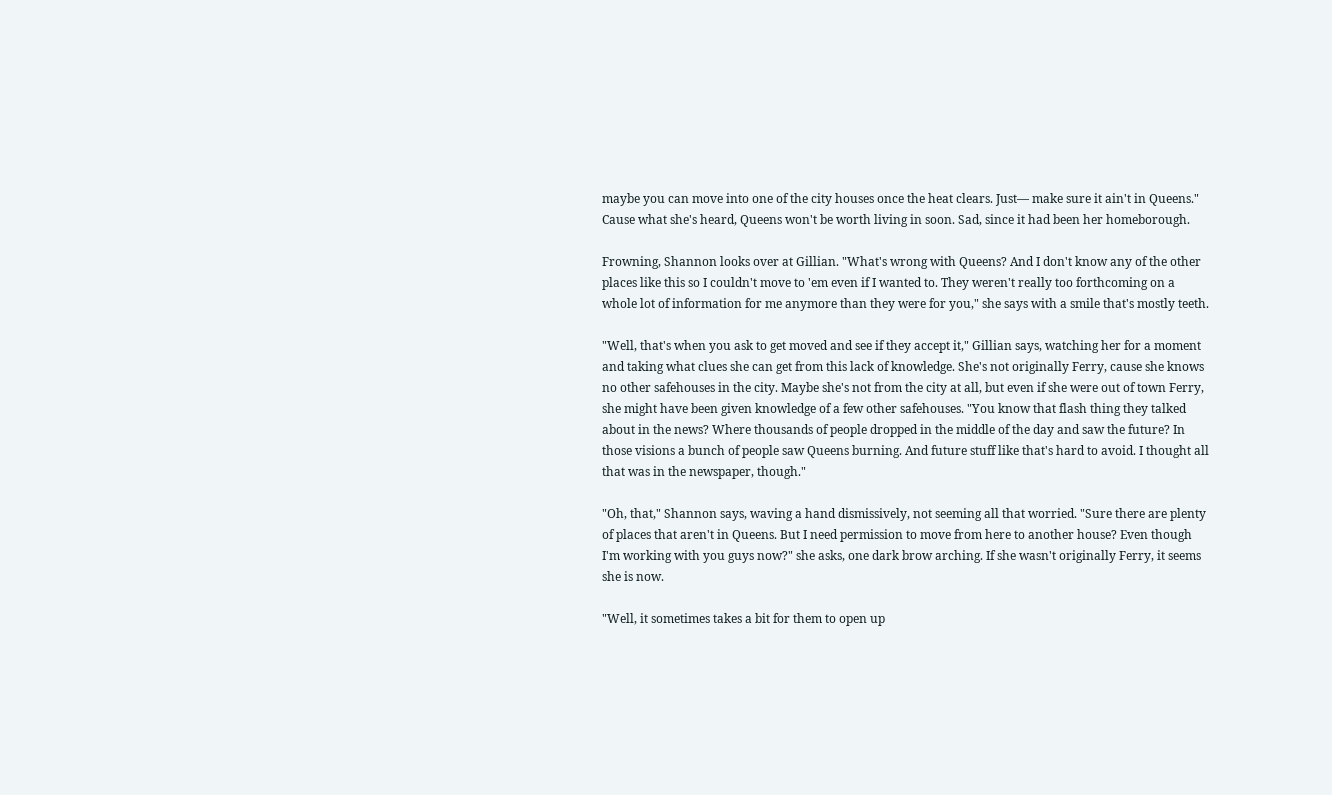maybe you can move into one of the city houses once the heat clears. Just— make sure it ain't in Queens." Cause what she's heard, Queens won't be worth living in soon. Sad, since it had been her homeborough.

Frowning, Shannon looks over at Gillian. "What's wrong with Queens? And I don't know any of the other places like this so I couldn't move to 'em even if I wanted to. They weren't really too forthcoming on a whole lot of information for me anymore than they were for you," she says with a smile that's mostly teeth.

"Well, that's when you ask to get moved and see if they accept it," Gillian says, watching her for a moment and taking what clues she can get from this lack of knowledge. She's not originally Ferry, cause she knows no other safehouses in the city. Maybe she's not from the city at all, but even if she were out of town Ferry, she might have been given knowledge of a few other safehouses. "You know that flash thing they talked about in the news? Where thousands of people dropped in the middle of the day and saw the future? In those visions a bunch of people saw Queens burning. And future stuff like that's hard to avoid. I thought all that was in the newspaper, though."

"Oh, that," Shannon says, waving a hand dismissively, not seeming all that worried. "Sure there are plenty of places that aren't in Queens. But I need permission to move from here to another house? Even though I'm working with you guys now?" she asks, one dark brow arching. If she wasn't originally Ferry, it seems she is now.

"Well, it sometimes takes a bit for them to open up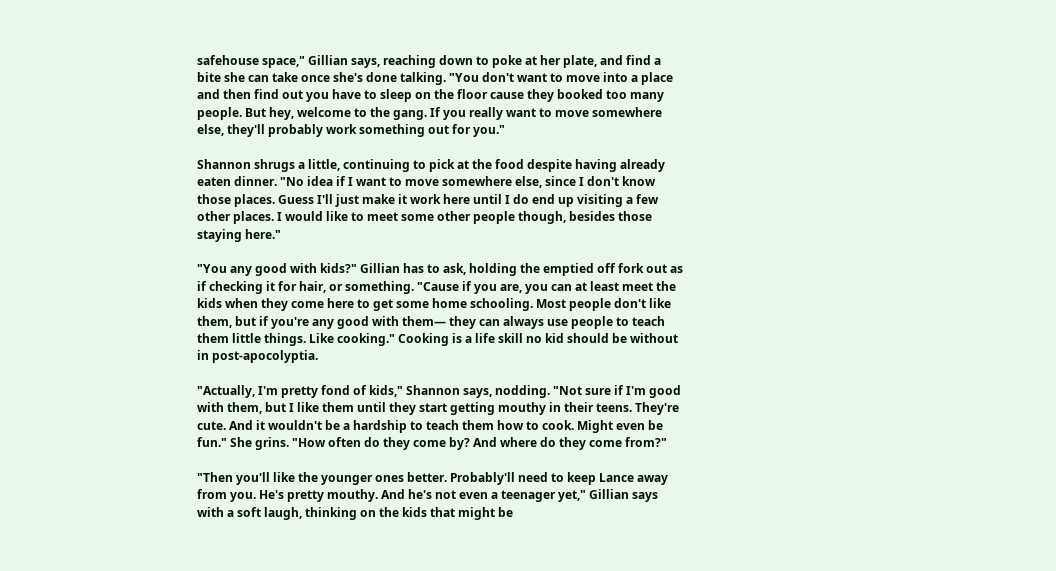safehouse space," Gillian says, reaching down to poke at her plate, and find a bite she can take once she's done talking. "You don't want to move into a place and then find out you have to sleep on the floor cause they booked too many people. But hey, welcome to the gang. If you really want to move somewhere else, they'll probably work something out for you."

Shannon shrugs a little, continuing to pick at the food despite having already eaten dinner. "No idea if I want to move somewhere else, since I don't know those places. Guess I'll just make it work here until I do end up visiting a few other places. I would like to meet some other people though, besides those staying here."

"You any good with kids?" Gillian has to ask, holding the emptied off fork out as if checking it for hair, or something. "Cause if you are, you can at least meet the kids when they come here to get some home schooling. Most people don't like them, but if you're any good with them— they can always use people to teach them little things. Like cooking." Cooking is a life skill no kid should be without in post-apocolyptia.

"Actually, I'm pretty fond of kids," Shannon says, nodding. "Not sure if I'm good with them, but I like them until they start getting mouthy in their teens. They're cute. And it wouldn't be a hardship to teach them how to cook. Might even be fun." She grins. "How often do they come by? And where do they come from?"

"Then you'll like the younger ones better. Probably'll need to keep Lance away from you. He's pretty mouthy. And he's not even a teenager yet," Gillian says with a soft laugh, thinking on the kids that might be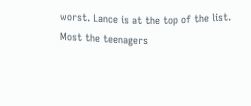worst. Lance is at the top of the list. Most the teenagers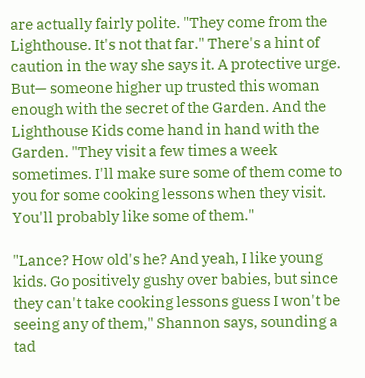are actually fairly polite. "They come from the Lighthouse. It's not that far." There's a hint of caution in the way she says it. A protective urge. But— someone higher up trusted this woman enough with the secret of the Garden. And the Lighthouse Kids come hand in hand with the Garden. "They visit a few times a week sometimes. I'll make sure some of them come to you for some cooking lessons when they visit. You'll probably like some of them."

"Lance? How old's he? And yeah, I like young kids. Go positively gushy over babies, but since they can't take cooking lessons guess I won't be seeing any of them," Shannon says, sounding a tad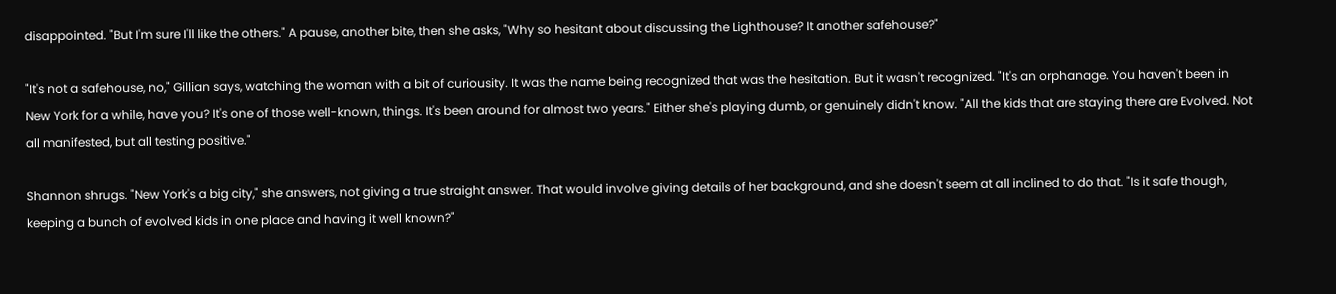disappointed. "But I'm sure I'll like the others." A pause, another bite, then she asks, "Why so hesitant about discussing the Lighthouse? It another safehouse?"

"It's not a safehouse, no," Gillian says, watching the woman with a bit of curiousity. It was the name being recognized that was the hesitation. But it wasn't recognized. "It's an orphanage. You haven't been in New York for a while, have you? It's one of those well-known, things. It's been around for almost two years." Either she's playing dumb, or genuinely didn't know. "All the kids that are staying there are Evolved. Not all manifested, but all testing positive."

Shannon shrugs. "New York's a big city," she answers, not giving a true straight answer. That would involve giving details of her background, and she doesn't seem at all inclined to do that. "Is it safe though, keeping a bunch of evolved kids in one place and having it well known?"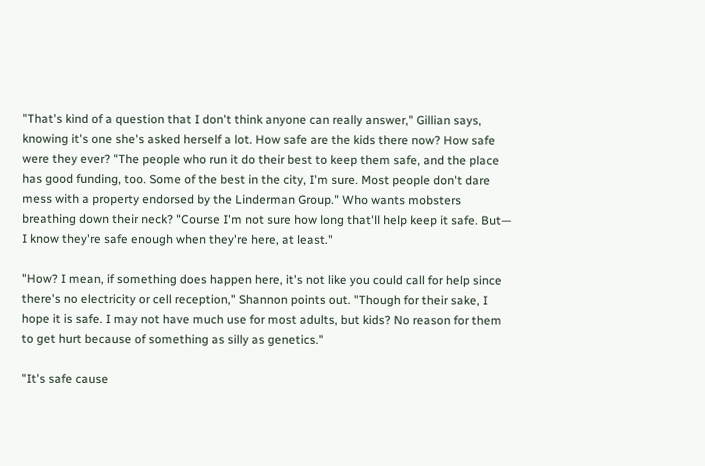"That's kind of a question that I don't think anyone can really answer," Gillian says, knowing it's one she's asked herself a lot. How safe are the kids there now? How safe were they ever? "The people who run it do their best to keep them safe, and the place has good funding, too. Some of the best in the city, I'm sure. Most people don't dare mess with a property endorsed by the Linderman Group." Who wants mobsters breathing down their neck? "Course I'm not sure how long that'll help keep it safe. But— I know they're safe enough when they're here, at least."

"How? I mean, if something does happen here, it's not like you could call for help since there's no electricity or cell reception," Shannon points out. "Though for their sake, I hope it is safe. I may not have much use for most adults, but kids? No reason for them to get hurt because of something as silly as genetics."

"It's safe cause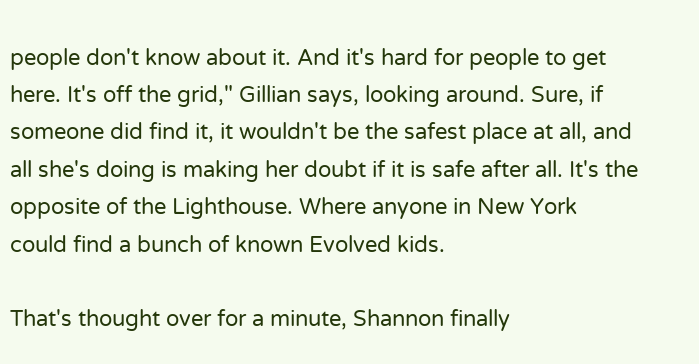people don't know about it. And it's hard for people to get here. It's off the grid," Gillian says, looking around. Sure, if someone did find it, it wouldn't be the safest place at all, and all she's doing is making her doubt if it is safe after all. It's the opposite of the Lighthouse. Where anyone in New York could find a bunch of known Evolved kids.

That's thought over for a minute, Shannon finally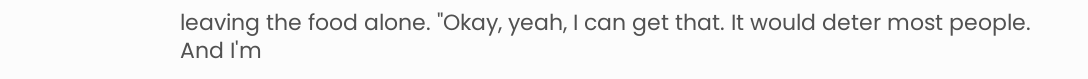leaving the food alone. "Okay, yeah, I can get that. It would deter most people. And I'm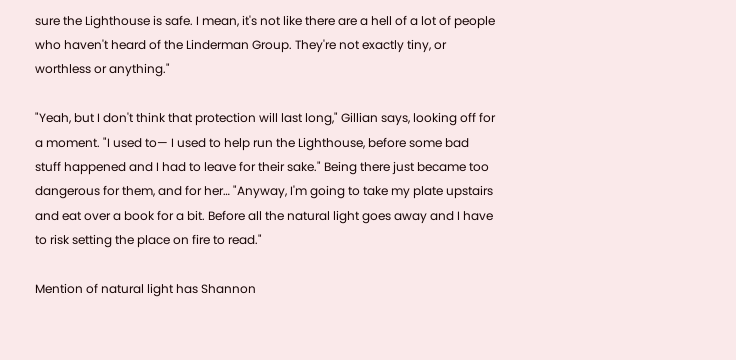sure the Lighthouse is safe. I mean, it's not like there are a hell of a lot of people who haven't heard of the Linderman Group. They're not exactly tiny, or worthless or anything."

"Yeah, but I don't think that protection will last long," Gillian says, looking off for a moment. "I used to— I used to help run the Lighthouse, before some bad stuff happened and I had to leave for their sake." Being there just became too dangerous for them, and for her… "Anyway, I'm going to take my plate upstairs and eat over a book for a bit. Before all the natural light goes away and I have to risk setting the place on fire to read."

Mention of natural light has Shannon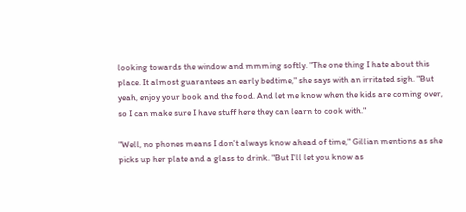looking towards the window and mmming softly. "The one thing I hate about this place. It almost guarantees an early bedtime," she says with an irritated sigh. "But yeah, enjoy your book and the food. And let me know when the kids are coming over, so I can make sure I have stuff here they can learn to cook with."

"Well, no phones means I don't always know ahead of time," Gillian mentions as she picks up her plate and a glass to drink. "But I'll let you know as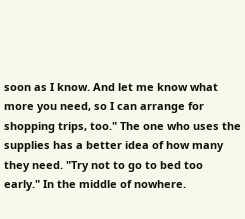soon as I know. And let me know what more you need, so I can arrange for shopping trips, too." The one who uses the supplies has a better idea of how many they need. "Try not to go to bed too early." In the middle of nowhere.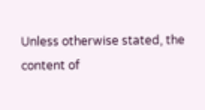Unless otherwise stated, the content of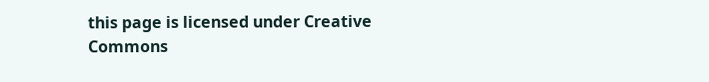this page is licensed under Creative Commons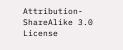Attribution-ShareAlike 3.0 License